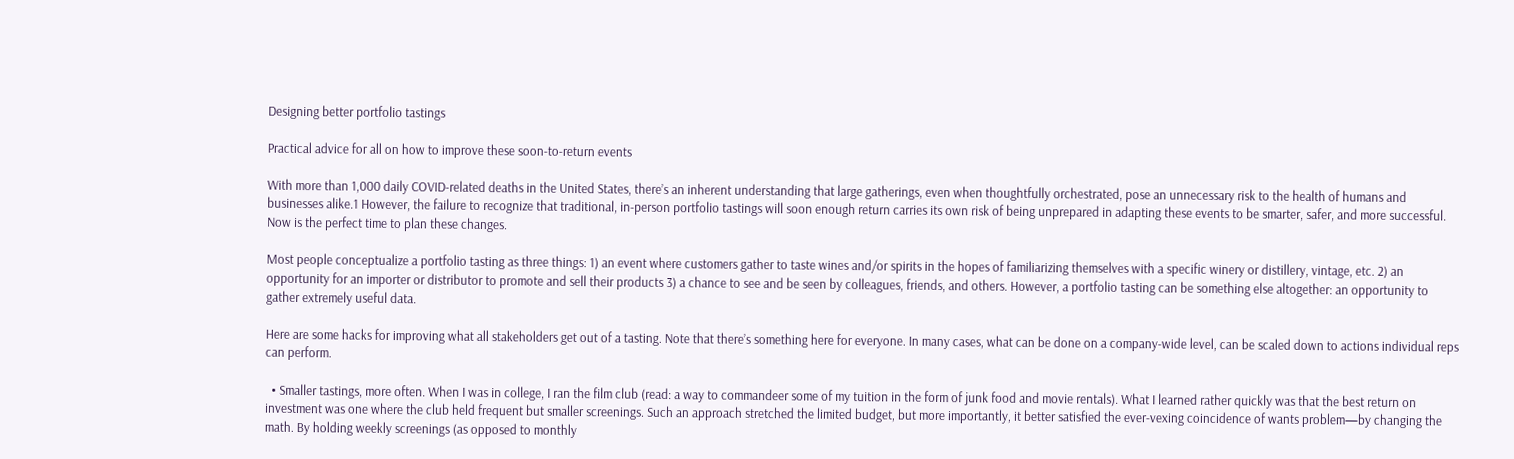Designing better portfolio tastings

Practical advice for all on how to improve these soon-to-return events

With more than 1,000 daily COVID-related deaths in the United States, there’s an inherent understanding that large gatherings, even when thoughtfully orchestrated, pose an unnecessary risk to the health of humans and businesses alike.1 However, the failure to recognize that traditional, in-person portfolio tastings will soon enough return carries its own risk of being unprepared in adapting these events to be smarter, safer, and more successful. Now is the perfect time to plan these changes.

Most people conceptualize a portfolio tasting as three things: 1) an event where customers gather to taste wines and/or spirits in the hopes of familiarizing themselves with a specific winery or distillery, vintage, etc. 2) an opportunity for an importer or distributor to promote and sell their products 3) a chance to see and be seen by colleagues, friends, and others. However, a portfolio tasting can be something else altogether: an opportunity to gather extremely useful data.

Here are some hacks for improving what all stakeholders get out of a tasting. Note that there’s something here for everyone. In many cases, what can be done on a company-wide level, can be scaled down to actions individual reps can perform.

  • Smaller tastings, more often. When I was in college, I ran the film club (read: a way to commandeer some of my tuition in the form of junk food and movie rentals). What I learned rather quickly was that the best return on investment was one where the club held frequent but smaller screenings. Such an approach stretched the limited budget, but more importantly, it better satisfied the ever-vexing coincidence of wants problem—by changing the math. By holding weekly screenings (as opposed to monthly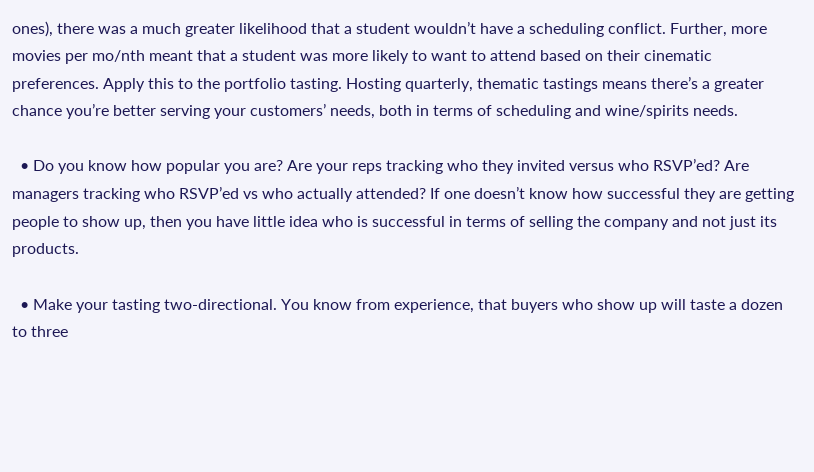ones), there was a much greater likelihood that a student wouldn’t have a scheduling conflict. Further, more movies per mo/nth meant that a student was more likely to want to attend based on their cinematic preferences. Apply this to the portfolio tasting. Hosting quarterly, thematic tastings means there’s a greater chance you’re better serving your customers’ needs, both in terms of scheduling and wine/spirits needs.

  • Do you know how popular you are? Are your reps tracking who they invited versus who RSVP’ed? Are managers tracking who RSVP’ed vs who actually attended? If one doesn’t know how successful they are getting people to show up, then you have little idea who is successful in terms of selling the company and not just its products.

  • Make your tasting two-directional. You know from experience, that buyers who show up will taste a dozen to three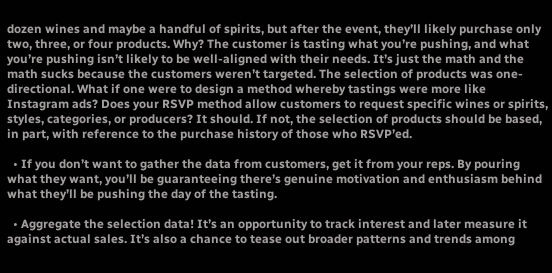dozen wines and maybe a handful of spirits, but after the event, they’ll likely purchase only two, three, or four products. Why? The customer is tasting what you’re pushing, and what you’re pushing isn’t likely to be well-aligned with their needs. It’s just the math and the math sucks because the customers weren’t targeted. The selection of products was one-directional. What if one were to design a method whereby tastings were more like Instagram ads? Does your RSVP method allow customers to request specific wines or spirits, styles, categories, or producers? It should. If not, the selection of products should be based, in part, with reference to the purchase history of those who RSVP’ed.

  • If you don’t want to gather the data from customers, get it from your reps. By pouring what they want, you’ll be guaranteeing there’s genuine motivation and enthusiasm behind what they’ll be pushing the day of the tasting.

  • Aggregate the selection data! It’s an opportunity to track interest and later measure it against actual sales. It’s also a chance to tease out broader patterns and trends among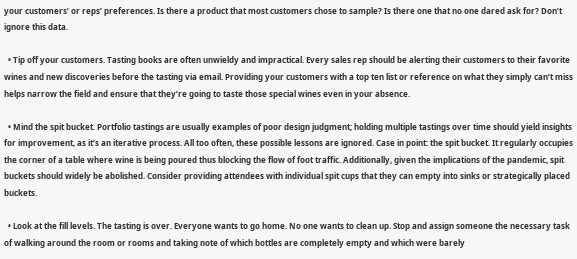your customers’ or reps’ preferences. Is there a product that most customers chose to sample? Is there one that no one dared ask for? Don’t ignore this data.

  • Tip off your customers. Tasting books are often unwieldy and impractical. Every sales rep should be alerting their customers to their favorite wines and new discoveries before the tasting via email. Providing your customers with a top ten list or reference on what they simply can’t miss helps narrow the field and ensure that they’re going to taste those special wines even in your absence.

  • Mind the spit bucket. Portfolio tastings are usually examples of poor design judgment; holding multiple tastings over time should yield insights for improvement, as it’s an iterative process. All too often, these possible lessons are ignored. Case in point: the spit bucket. It regularly occupies the corner of a table where wine is being poured thus blocking the flow of foot traffic. Additionally, given the implications of the pandemic, spit buckets should widely be abolished. Consider providing attendees with individual spit cups that they can empty into sinks or strategically placed buckets.

  • Look at the fill levels. The tasting is over. Everyone wants to go home. No one wants to clean up. Stop and assign someone the necessary task of walking around the room or rooms and taking note of which bottles are completely empty and which were barely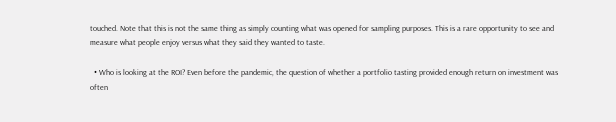touched. Note that this is not the same thing as simply counting what was opened for sampling purposes. This is a rare opportunity to see and measure what people enjoy versus what they said they wanted to taste.

  • Who is looking at the ROI? Even before the pandemic, the question of whether a portfolio tasting provided enough return on investment was often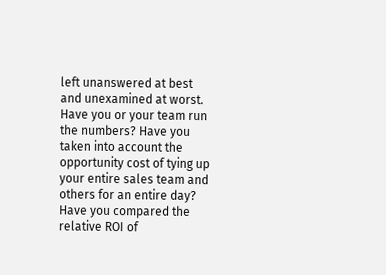left unanswered at best and unexamined at worst. Have you or your team run the numbers? Have you taken into account the opportunity cost of tying up your entire sales team and others for an entire day? Have you compared the relative ROI of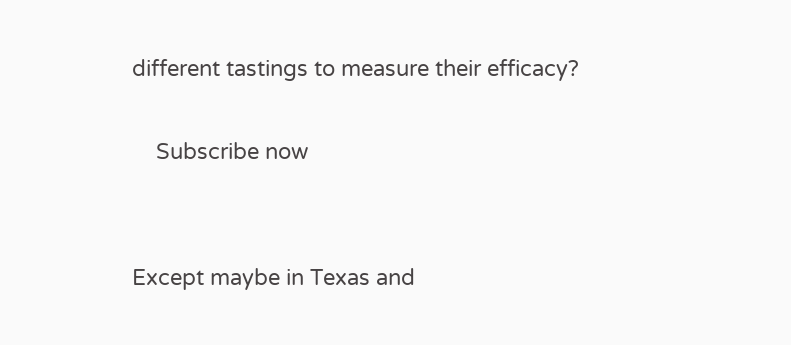different tastings to measure their efficacy?

    Subscribe now


Except maybe in Texas and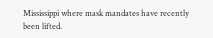Mississippi where mask mandates have recently been lifted.